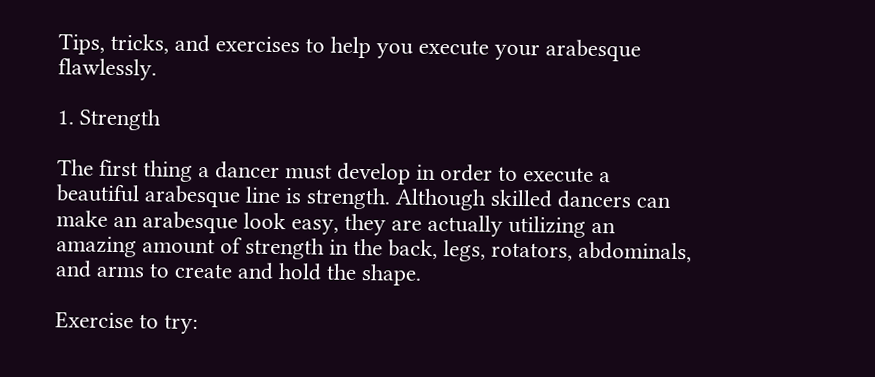Tips, tricks, and exercises to help you execute your arabesque flawlessly.

1. Strength

The first thing a dancer must develop in order to execute a beautiful arabesque line is strength. Although skilled dancers can make an arabesque look easy, they are actually utilizing an amazing amount of strength in the back, legs, rotators, abdominals, and arms to create and hold the shape.

Exercise to try: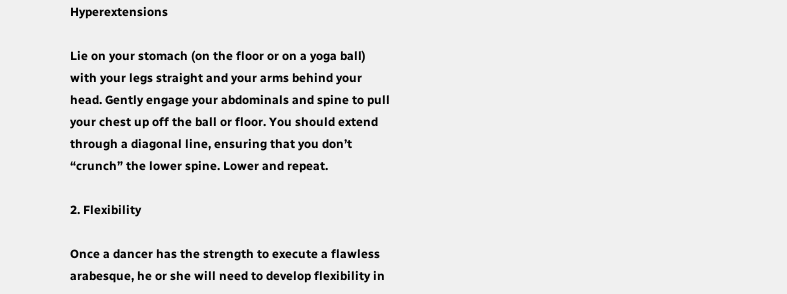Hyperextensions

Lie on your stomach (on the floor or on a yoga ball) with your legs straight and your arms behind your head. Gently engage your abdominals and spine to pull your chest up off the ball or floor. You should extend through a diagonal line, ensuring that you don’t “crunch” the lower spine. Lower and repeat.

2. Flexibility

Once a dancer has the strength to execute a flawless arabesque, he or she will need to develop flexibility in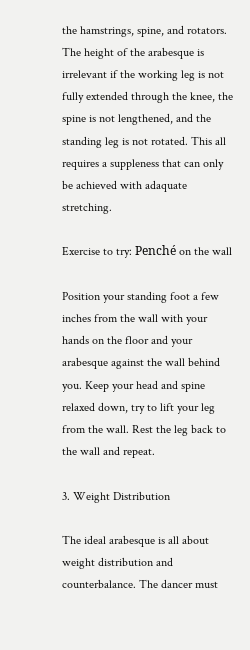the hamstrings, spine, and rotators. The height of the arabesque is irrelevant if the working leg is not fully extended through the knee, the spine is not lengthened, and the standing leg is not rotated. This all requires a suppleness that can only be achieved with adaquate stretching.

Exercise to try: Penché on the wall

Position your standing foot a few inches from the wall with your hands on the floor and your arabesque against the wall behind you. Keep your head and spine relaxed down, try to lift your leg from the wall. Rest the leg back to the wall and repeat.

3. Weight Distribution

The ideal arabesque is all about weight distribution and counterbalance. The dancer must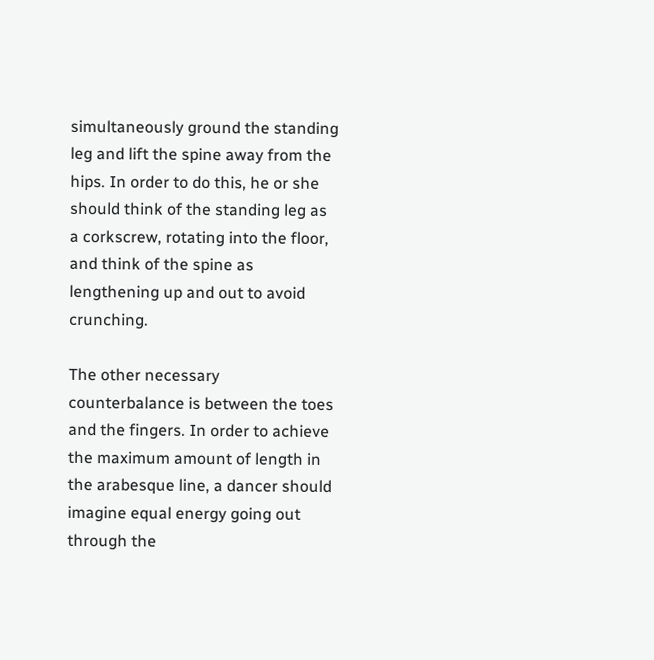simultaneously ground the standing leg and lift the spine away from the hips. In order to do this, he or she should think of the standing leg as a corkscrew, rotating into the floor, and think of the spine as lengthening up and out to avoid crunching.

The other necessary counterbalance is between the toes and the fingers. In order to achieve the maximum amount of length in the arabesque line, a dancer should imagine equal energy going out through the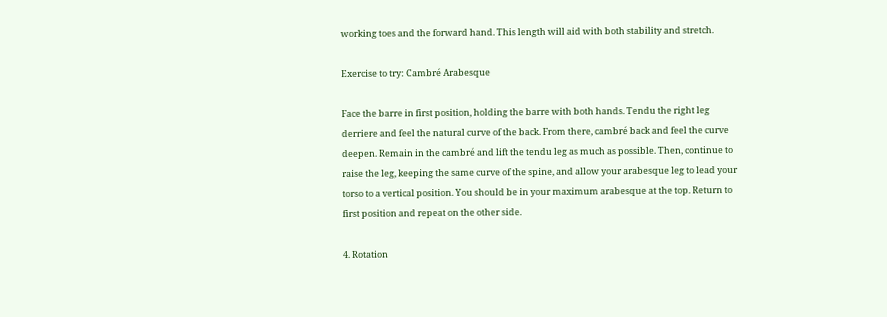working toes and the forward hand. This length will aid with both stability and stretch.

Exercise to try: Cambré Arabesque

Face the barre in first position, holding the barre with both hands. Tendu the right leg derriere and feel the natural curve of the back. From there, cambré back and feel the curve deepen. Remain in the cambré and lift the tendu leg as much as possible. Then, continue to raise the leg, keeping the same curve of the spine, and allow your arabesque leg to lead your torso to a vertical position. You should be in your maximum arabesque at the top. Return to first position and repeat on the other side.

4. Rotation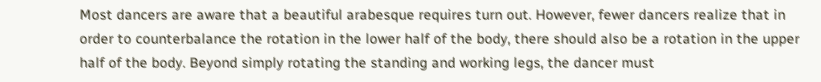Most dancers are aware that a beautiful arabesque requires turn out. However, fewer dancers realize that in order to counterbalance the rotation in the lower half of the body, there should also be a rotation in the upper half of the body. Beyond simply rotating the standing and working legs, the dancer must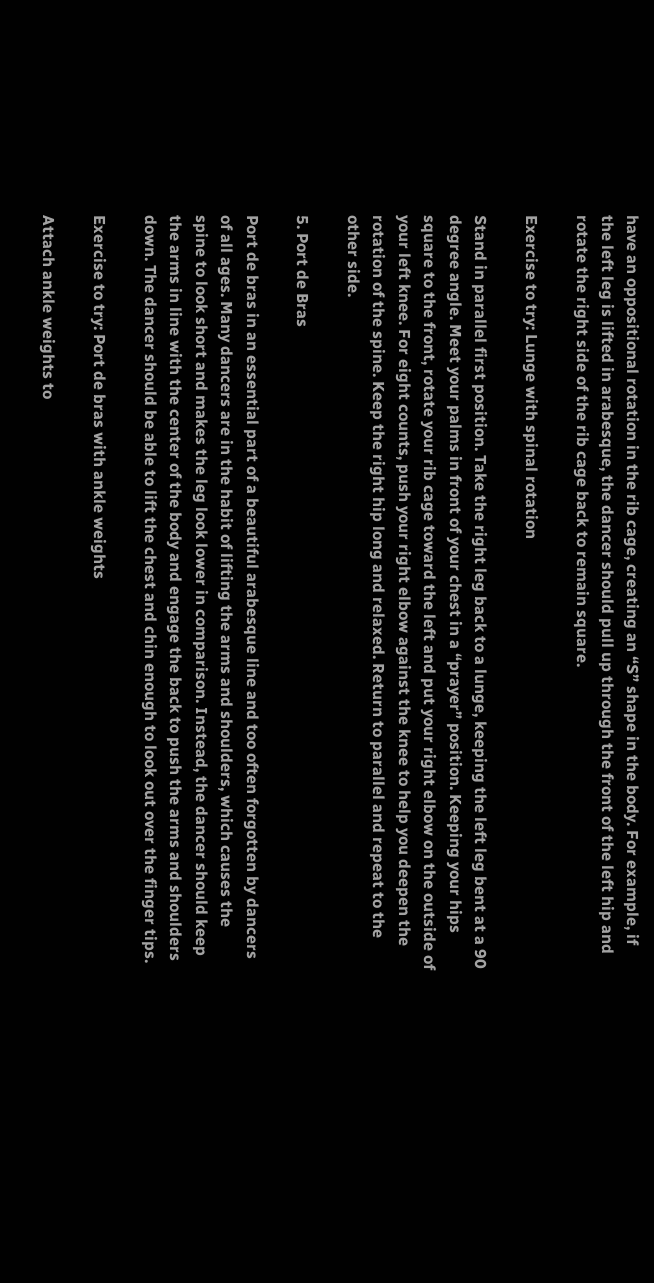have an oppositional rotation in the rib cage, creating an “S” shape in the body. For example, if the left leg is lifted in arabesque, the dancer should pull up through the front of the left hip and rotate the right side of the rib cage back to remain square.

Exercise to try: Lunge with spinal rotation

Stand in parallel first position. Take the right leg back to a lunge, keeping the left leg bent at a 90 degree angle. Meet your palms in front of your chest in a “prayer” position. Keeping your hips square to the front, rotate your rib cage toward the left and put your right elbow on the outside of your left knee. For eight counts, push your right elbow against the knee to help you deepen the rotation of the spine. Keep the right hip long and relaxed. Return to parallel and repeat to the other side.

5. Port de Bras

Port de bras in an essential part of a beautiful arabesque line and too often forgotten by dancers of all ages. Many dancers are in the habit of lifting the arms and shoulders, which causes the spine to look short and makes the leg look lower in comparison. Instead, the dancer should keep the arms in line with the center of the body and engage the back to push the arms and shoulders down. The dancer should be able to lift the chest and chin enough to look out over the finger tips.

Exercise to try: Port de bras with ankle weights

Attach ankle weights to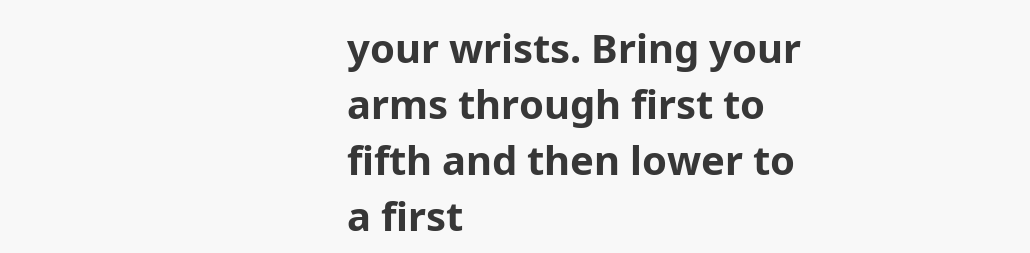your wrists. Bring your arms through first to fifth and then lower to a first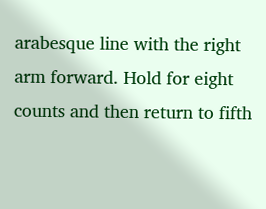arabesque line with the right arm forward. Hold for eight counts and then return to fifth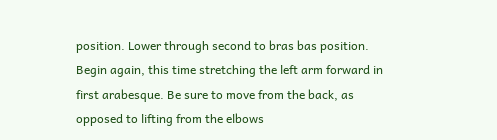position. Lower through second to bras bas position. Begin again, this time stretching the left arm forward in first arabesque. Be sure to move from the back, as opposed to lifting from the elbows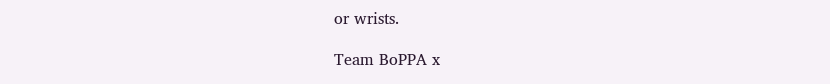or wrists.

Team BoPPA x